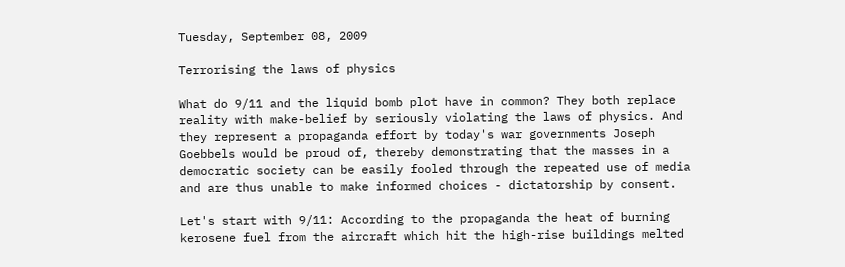Tuesday, September 08, 2009

Terrorising the laws of physics

What do 9/11 and the liquid bomb plot have in common? They both replace reality with make-belief by seriously violating the laws of physics. And they represent a propaganda effort by today's war governments Joseph Goebbels would be proud of, thereby demonstrating that the masses in a democratic society can be easily fooled through the repeated use of media and are thus unable to make informed choices - dictatorship by consent.

Let's start with 9/11: According to the propaganda the heat of burning kerosene fuel from the aircraft which hit the high-rise buildings melted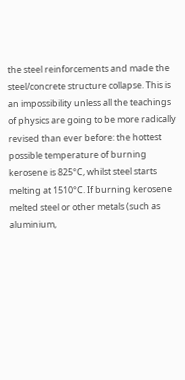the steel reinforcements and made the steel/concrete structure collapse. This is an impossibility unless all the teachings of physics are going to be more radically revised than ever before: the hottest possible temperature of burning kerosene is 825°C, whilst steel starts melting at 1510°C. If burning kerosene melted steel or other metals (such as aluminium,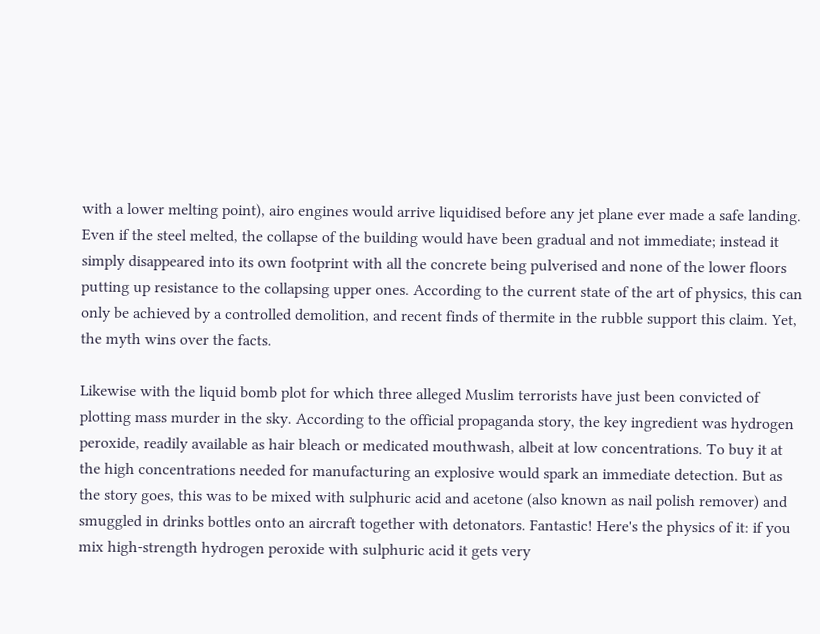with a lower melting point), airo engines would arrive liquidised before any jet plane ever made a safe landing. Even if the steel melted, the collapse of the building would have been gradual and not immediate; instead it simply disappeared into its own footprint with all the concrete being pulverised and none of the lower floors putting up resistance to the collapsing upper ones. According to the current state of the art of physics, this can only be achieved by a controlled demolition, and recent finds of thermite in the rubble support this claim. Yet, the myth wins over the facts.

Likewise with the liquid bomb plot for which three alleged Muslim terrorists have just been convicted of plotting mass murder in the sky. According to the official propaganda story, the key ingredient was hydrogen peroxide, readily available as hair bleach or medicated mouthwash, albeit at low concentrations. To buy it at the high concentrations needed for manufacturing an explosive would spark an immediate detection. But as the story goes, this was to be mixed with sulphuric acid and acetone (also known as nail polish remover) and smuggled in drinks bottles onto an aircraft together with detonators. Fantastic! Here's the physics of it: if you mix high-strength hydrogen peroxide with sulphuric acid it gets very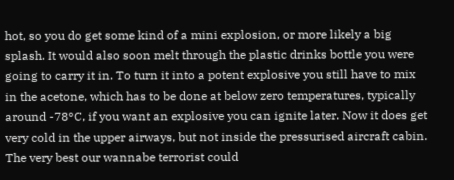hot, so you do get some kind of a mini explosion, or more likely a big splash. It would also soon melt through the plastic drinks bottle you were going to carry it in. To turn it into a potent explosive you still have to mix in the acetone, which has to be done at below zero temperatures, typically around -78°C, if you want an explosive you can ignite later. Now it does get very cold in the upper airways, but not inside the pressurised aircraft cabin. The very best our wannabe terrorist could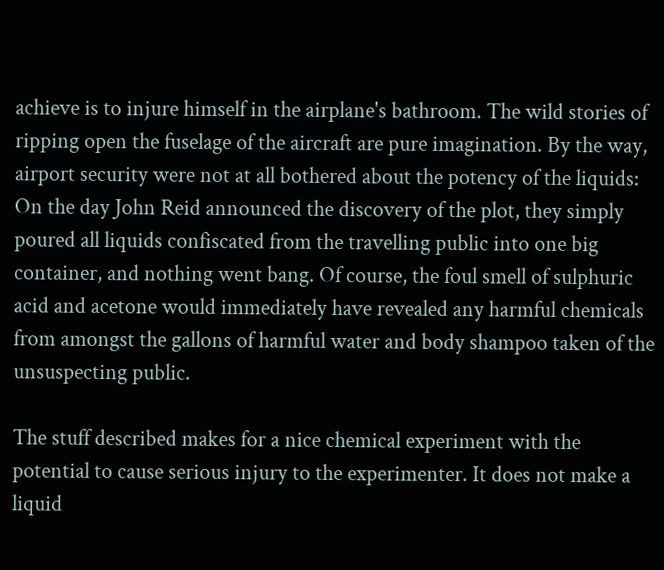achieve is to injure himself in the airplane's bathroom. The wild stories of ripping open the fuselage of the aircraft are pure imagination. By the way, airport security were not at all bothered about the potency of the liquids: On the day John Reid announced the discovery of the plot, they simply poured all liquids confiscated from the travelling public into one big container, and nothing went bang. Of course, the foul smell of sulphuric acid and acetone would immediately have revealed any harmful chemicals from amongst the gallons of harmful water and body shampoo taken of the unsuspecting public.

The stuff described makes for a nice chemical experiment with the potential to cause serious injury to the experimenter. It does not make a liquid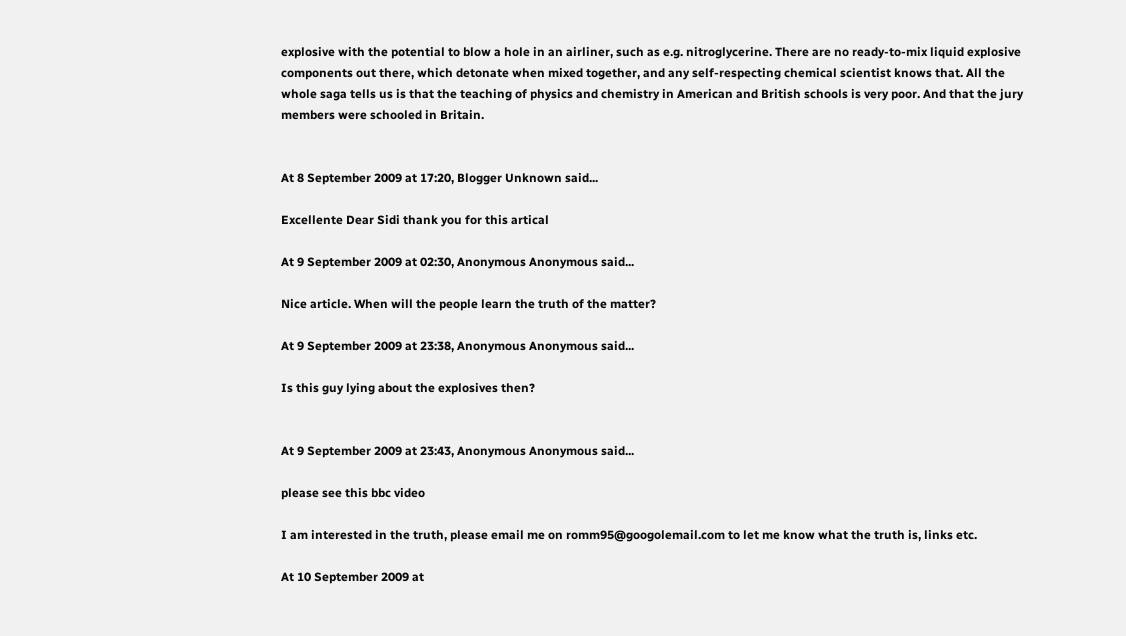explosive with the potential to blow a hole in an airliner, such as e.g. nitroglycerine. There are no ready-to-mix liquid explosive components out there, which detonate when mixed together, and any self-respecting chemical scientist knows that. All the whole saga tells us is that the teaching of physics and chemistry in American and British schools is very poor. And that the jury members were schooled in Britain.


At 8 September 2009 at 17:20, Blogger Unknown said...

Excellente Dear Sidi thank you for this artical

At 9 September 2009 at 02:30, Anonymous Anonymous said...

Nice article. When will the people learn the truth of the matter?

At 9 September 2009 at 23:38, Anonymous Anonymous said...

Is this guy lying about the explosives then?


At 9 September 2009 at 23:43, Anonymous Anonymous said...

please see this bbc video

I am interested in the truth, please email me on romm95@googolemail.com to let me know what the truth is, links etc.

At 10 September 2009 at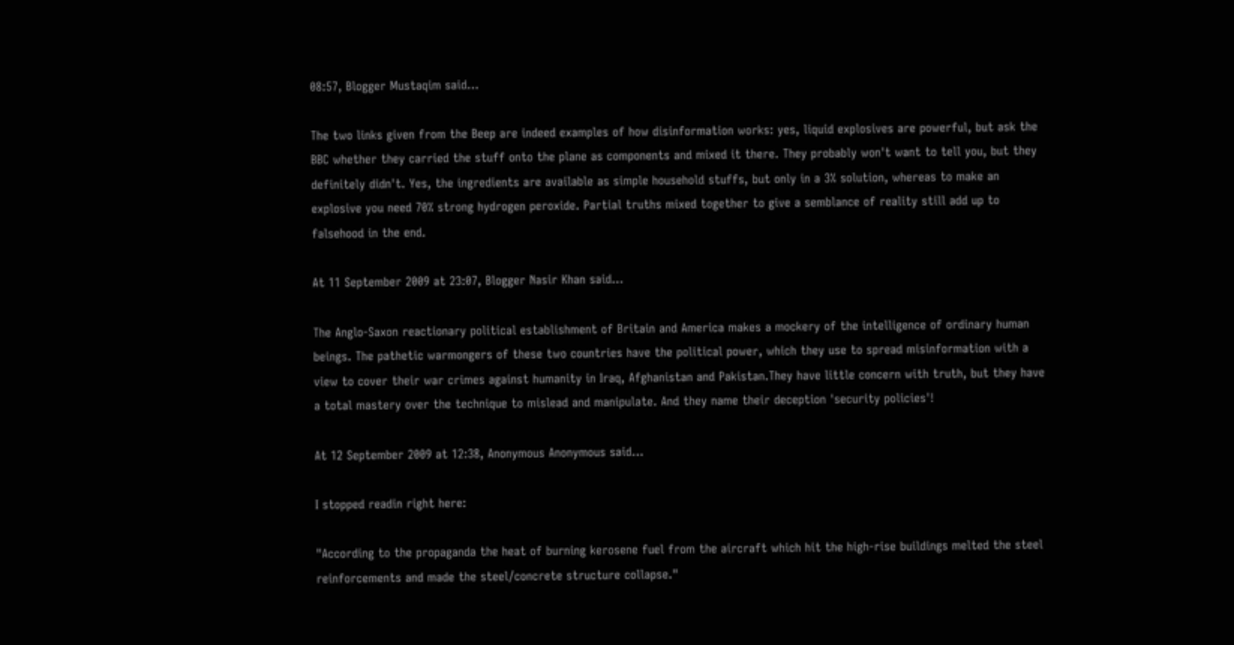08:57, Blogger Mustaqim said...

The two links given from the Beep are indeed examples of how disinformation works: yes, liquid explosives are powerful, but ask the BBC whether they carried the stuff onto the plane as components and mixed it there. They probably won't want to tell you, but they definitely didn't. Yes, the ingredients are available as simple household stuffs, but only in a 3% solution, whereas to make an explosive you need 70% strong hydrogen peroxide. Partial truths mixed together to give a semblance of reality still add up to falsehood in the end.

At 11 September 2009 at 23:07, Blogger Nasir Khan said...

The Anglo-Saxon reactionary political establishment of Britain and America makes a mockery of the intelligence of ordinary human beings. The pathetic warmongers of these two countries have the political power, which they use to spread misinformation with a view to cover their war crimes against humanity in Iraq, Afghanistan and Pakistan.They have little concern with truth, but they have a total mastery over the technique to mislead and manipulate. And they name their deception 'security policies'!

At 12 September 2009 at 12:38, Anonymous Anonymous said...

I stopped readin right here:

"According to the propaganda the heat of burning kerosene fuel from the aircraft which hit the high-rise buildings melted the steel reinforcements and made the steel/concrete structure collapse."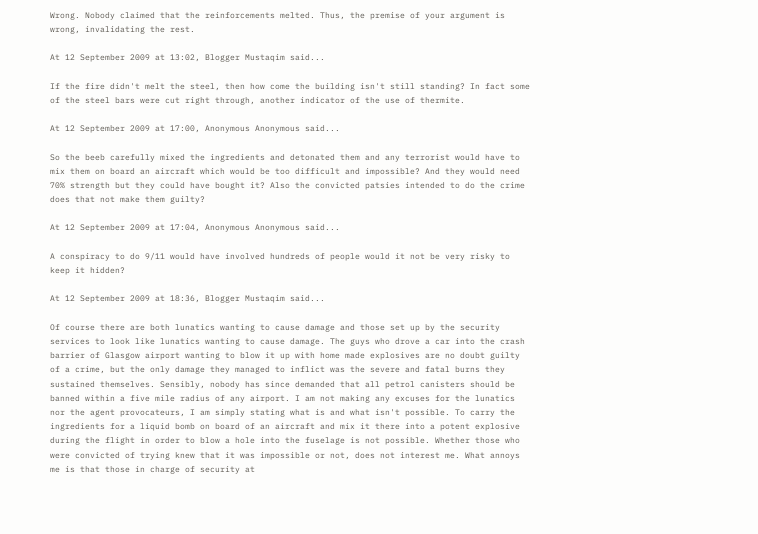Wrong. Nobody claimed that the reinforcements melted. Thus, the premise of your argument is wrong, invalidating the rest.

At 12 September 2009 at 13:02, Blogger Mustaqim said...

If the fire didn't melt the steel, then how come the building isn't still standing? In fact some of the steel bars were cut right through, another indicator of the use of thermite.

At 12 September 2009 at 17:00, Anonymous Anonymous said...

So the beeb carefully mixed the ingredients and detonated them and any terrorist would have to mix them on board an aircraft which would be too difficult and impossible? And they would need 70% strength but they could have bought it? Also the convicted patsies intended to do the crime does that not make them guilty?

At 12 September 2009 at 17:04, Anonymous Anonymous said...

A conspiracy to do 9/11 would have involved hundreds of people would it not be very risky to keep it hidden?

At 12 September 2009 at 18:36, Blogger Mustaqim said...

Of course there are both lunatics wanting to cause damage and those set up by the security services to look like lunatics wanting to cause damage. The guys who drove a car into the crash barrier of Glasgow airport wanting to blow it up with home made explosives are no doubt guilty of a crime, but the only damage they managed to inflict was the severe and fatal burns they sustained themselves. Sensibly, nobody has since demanded that all petrol canisters should be banned within a five mile radius of any airport. I am not making any excuses for the lunatics nor the agent provocateurs, I am simply stating what is and what isn't possible. To carry the ingredients for a liquid bomb on board of an aircraft and mix it there into a potent explosive during the flight in order to blow a hole into the fuselage is not possible. Whether those who were convicted of trying knew that it was impossible or not, does not interest me. What annoys me is that those in charge of security at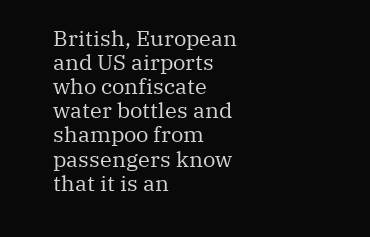British, European and US airports who confiscate water bottles and shampoo from passengers know that it is an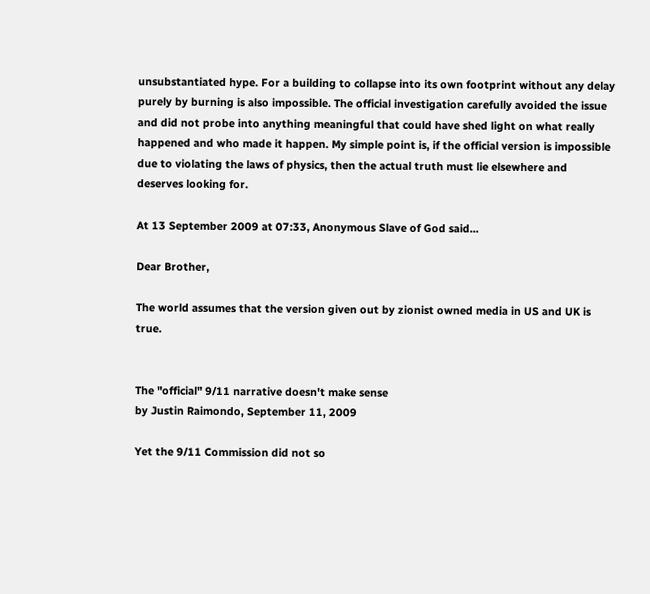unsubstantiated hype. For a building to collapse into its own footprint without any delay purely by burning is also impossible. The official investigation carefully avoided the issue and did not probe into anything meaningful that could have shed light on what really happened and who made it happen. My simple point is, if the official version is impossible due to violating the laws of physics, then the actual truth must lie elsewhere and deserves looking for.

At 13 September 2009 at 07:33, Anonymous Slave of God said...

Dear Brother,

The world assumes that the version given out by zionist owned media in US and UK is true.


The "official" 9/11 narrative doesn't make sense
by Justin Raimondo, September 11, 2009

Yet the 9/11 Commission did not so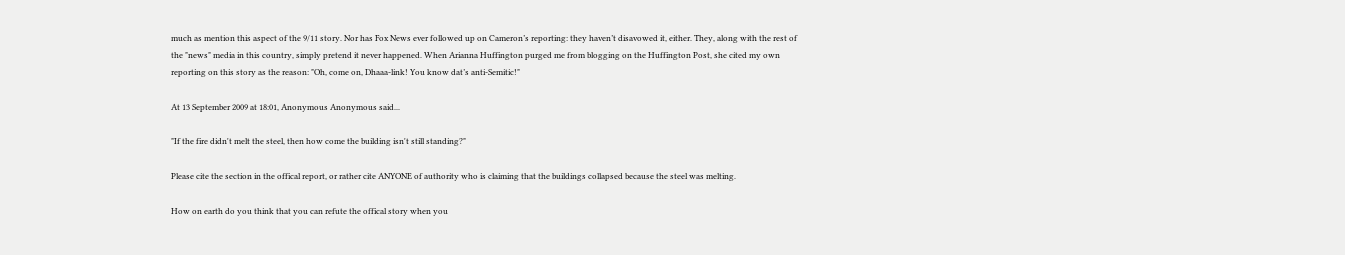much as mention this aspect of the 9/11 story. Nor has Fox News ever followed up on Cameron’s reporting: they haven’t disavowed it, either. They, along with the rest of the "news" media in this country, simply pretend it never happened. When Arianna Huffington purged me from blogging on the Huffington Post, she cited my own reporting on this story as the reason: "Oh, come on, Dhaaa-link! You know dat’s anti-Semitic!"

At 13 September 2009 at 18:01, Anonymous Anonymous said...

"If the fire didn't melt the steel, then how come the building isn't still standing?"

Please cite the section in the offical report, or rather cite ANYONE of authority who is claiming that the buildings collapsed because the steel was melting.

How on earth do you think that you can refute the offical story when you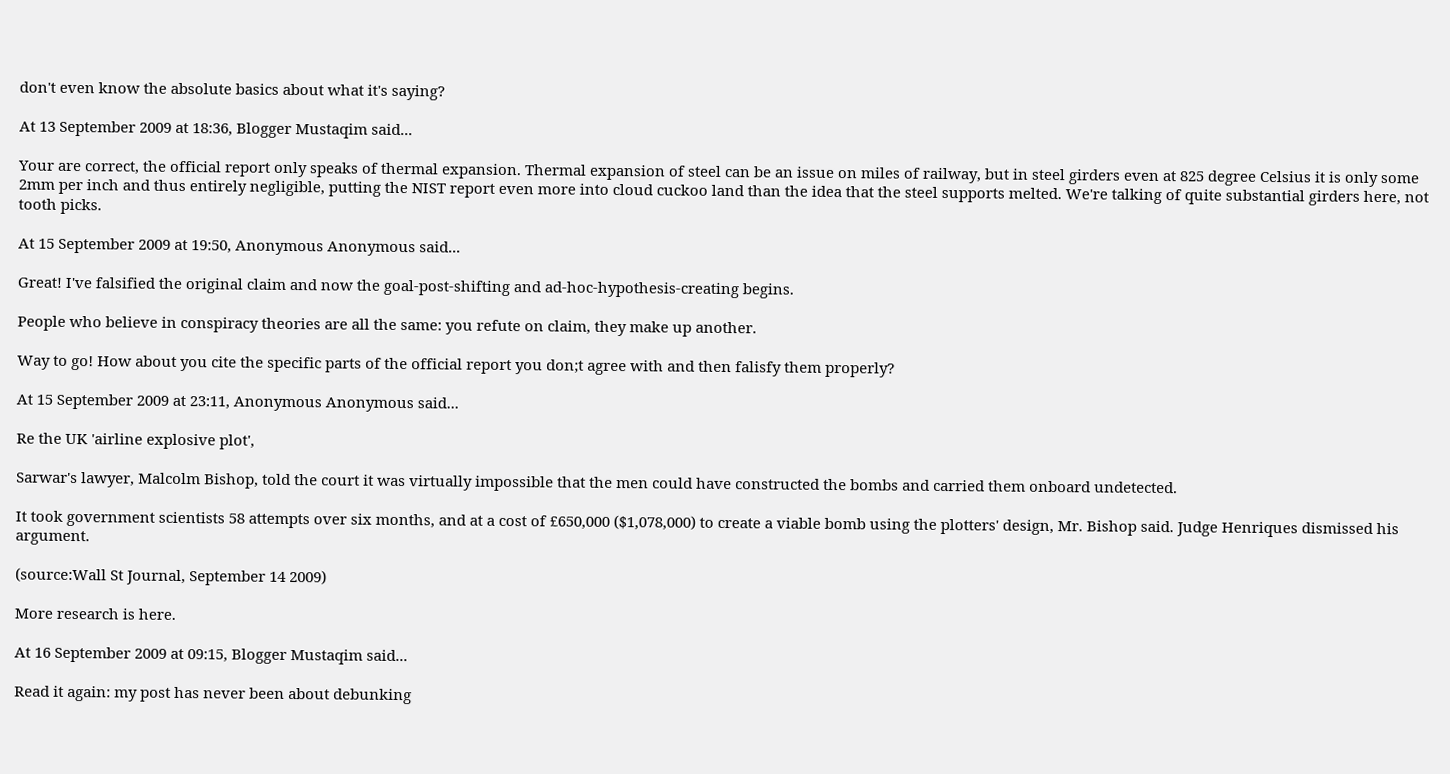don't even know the absolute basics about what it's saying?

At 13 September 2009 at 18:36, Blogger Mustaqim said...

Your are correct, the official report only speaks of thermal expansion. Thermal expansion of steel can be an issue on miles of railway, but in steel girders even at 825 degree Celsius it is only some 2mm per inch and thus entirely negligible, putting the NIST report even more into cloud cuckoo land than the idea that the steel supports melted. We're talking of quite substantial girders here, not tooth picks.

At 15 September 2009 at 19:50, Anonymous Anonymous said...

Great! I've falsified the original claim and now the goal-post-shifting and ad-hoc-hypothesis-creating begins.

People who believe in conspiracy theories are all the same: you refute on claim, they make up another.

Way to go! How about you cite the specific parts of the official report you don;t agree with and then falisfy them properly?

At 15 September 2009 at 23:11, Anonymous Anonymous said...

Re the UK 'airline explosive plot',

Sarwar's lawyer, Malcolm Bishop, told the court it was virtually impossible that the men could have constructed the bombs and carried them onboard undetected.

It took government scientists 58 attempts over six months, and at a cost of £650,000 ($1,078,000) to create a viable bomb using the plotters' design, Mr. Bishop said. Judge Henriques dismissed his argument.

(source:Wall St Journal, September 14 2009)

More research is here.

At 16 September 2009 at 09:15, Blogger Mustaqim said...

Read it again: my post has never been about debunking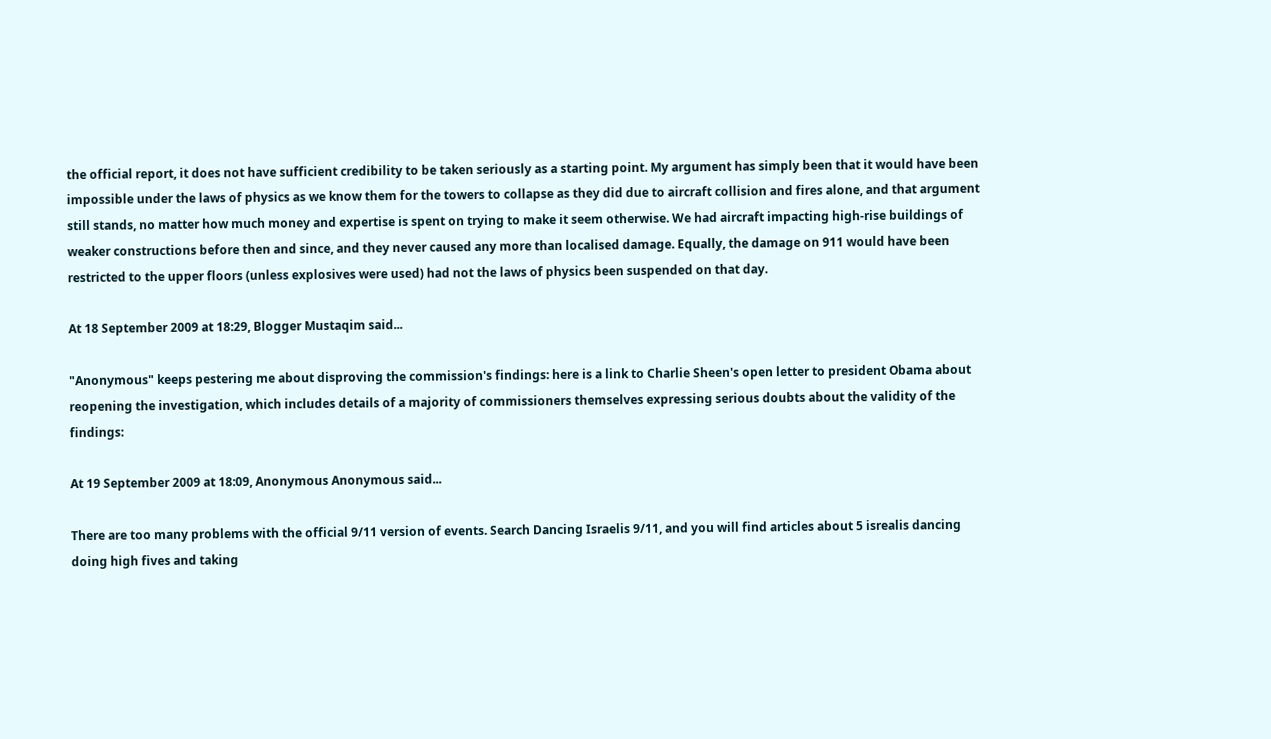the official report, it does not have sufficient credibility to be taken seriously as a starting point. My argument has simply been that it would have been impossible under the laws of physics as we know them for the towers to collapse as they did due to aircraft collision and fires alone, and that argument still stands, no matter how much money and expertise is spent on trying to make it seem otherwise. We had aircraft impacting high-rise buildings of weaker constructions before then and since, and they never caused any more than localised damage. Equally, the damage on 911 would have been restricted to the upper floors (unless explosives were used) had not the laws of physics been suspended on that day.

At 18 September 2009 at 18:29, Blogger Mustaqim said...

"Anonymous" keeps pestering me about disproving the commission's findings: here is a link to Charlie Sheen's open letter to president Obama about reopening the investigation, which includes details of a majority of commissioners themselves expressing serious doubts about the validity of the findings:

At 19 September 2009 at 18:09, Anonymous Anonymous said...

There are too many problems with the official 9/11 version of events. Search Dancing Israelis 9/11, and you will find articles about 5 isrealis dancing doing high fives and taking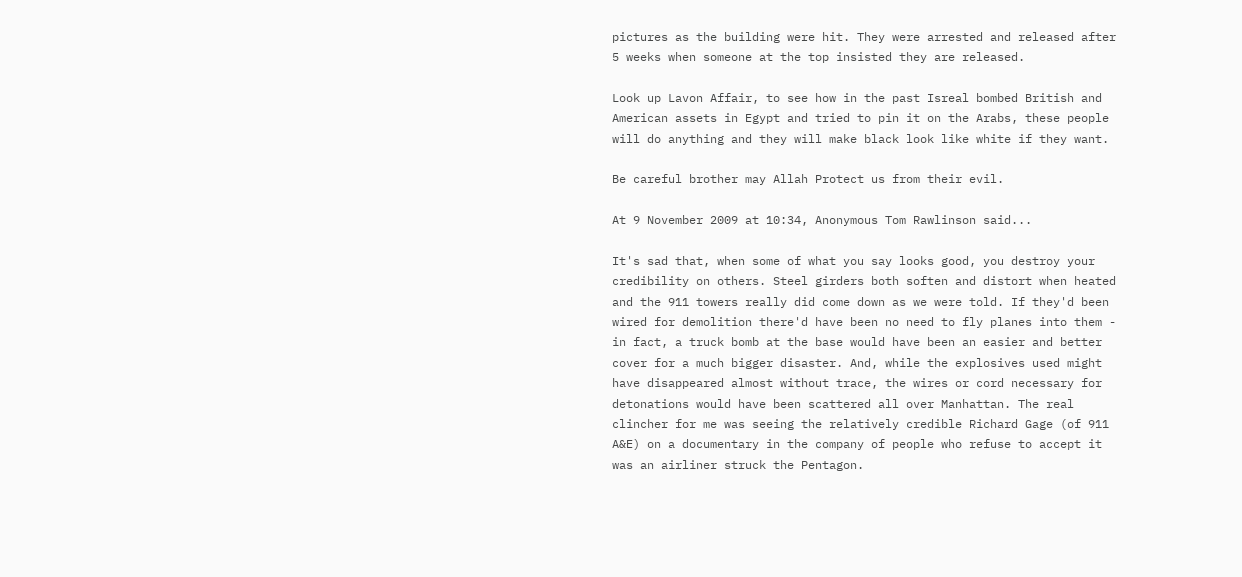pictures as the building were hit. They were arrested and released after 5 weeks when someone at the top insisted they are released.

Look up Lavon Affair, to see how in the past Isreal bombed British and American assets in Egypt and tried to pin it on the Arabs, these people will do anything and they will make black look like white if they want.

Be careful brother may Allah Protect us from their evil.

At 9 November 2009 at 10:34, Anonymous Tom Rawlinson said...

It's sad that, when some of what you say looks good, you destroy your credibility on others. Steel girders both soften and distort when heated and the 911 towers really did come down as we were told. If they'd been wired for demolition there'd have been no need to fly planes into them - in fact, a truck bomb at the base would have been an easier and better cover for a much bigger disaster. And, while the explosives used might have disappeared almost without trace, the wires or cord necessary for detonations would have been scattered all over Manhattan. The real clincher for me was seeing the relatively credible Richard Gage (of 911 A&E) on a documentary in the company of people who refuse to accept it was an airliner struck the Pentagon.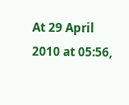At 29 April 2010 at 05:56,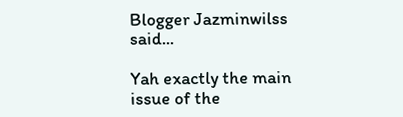Blogger Jazminwilss said...

Yah exactly the main issue of the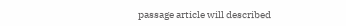passage article will described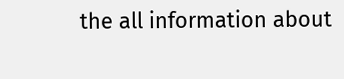the all information about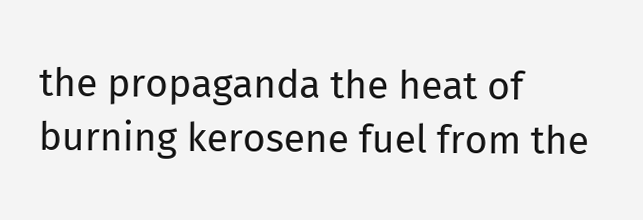the propaganda the heat of burning kerosene fuel from the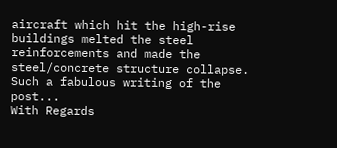aircraft which hit the high-rise buildings melted the steel reinforcements and made the steel/concrete structure collapse.
Such a fabulous writing of the post...
With Regards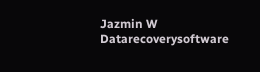Jazmin W
Datarecoverysoftware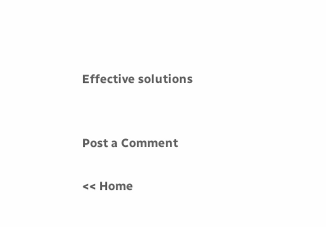Effective solutions


Post a Comment

<< Home